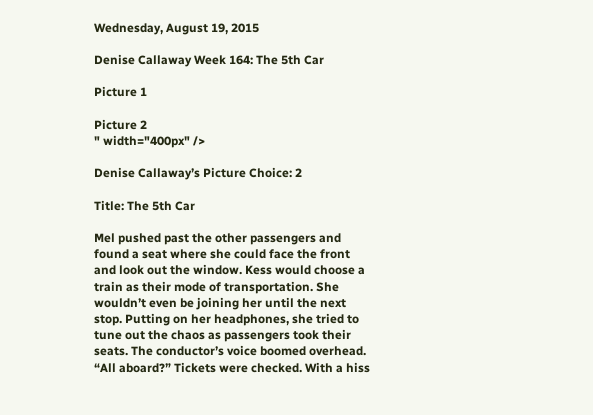Wednesday, August 19, 2015

Denise Callaway Week 164: The 5th Car

Picture 1

Picture 2
" width="400px" />

Denise Callaway’s Picture Choice: 2

Title: The 5th Car

Mel pushed past the other passengers and found a seat where she could face the front and look out the window. Kess would choose a train as their mode of transportation. She wouldn’t even be joining her until the next stop. Putting on her headphones, she tried to tune out the chaos as passengers took their seats. The conductor’s voice boomed overhead. “All aboard?” Tickets were checked. With a hiss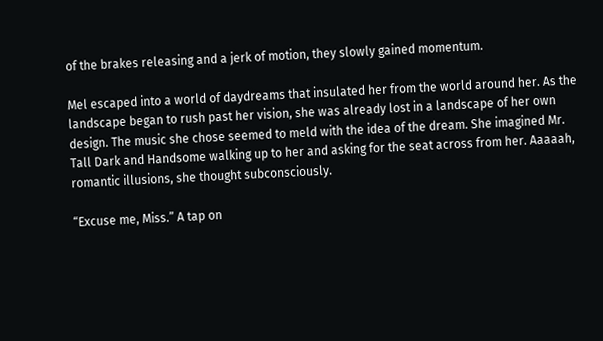of the brakes releasing and a jerk of motion, they slowly gained momentum.

Mel escaped into a world of daydreams that insulated her from the world around her. As the landscape began to rush past her vision, she was already lost in a landscape of her own design. The music she chose seemed to meld with the idea of the dream. She imagined Mr. Tall Dark and Handsome walking up to her and asking for the seat across from her. Aaaaah, romantic illusions, she thought subconsciously.

“Excuse me, Miss.” A tap on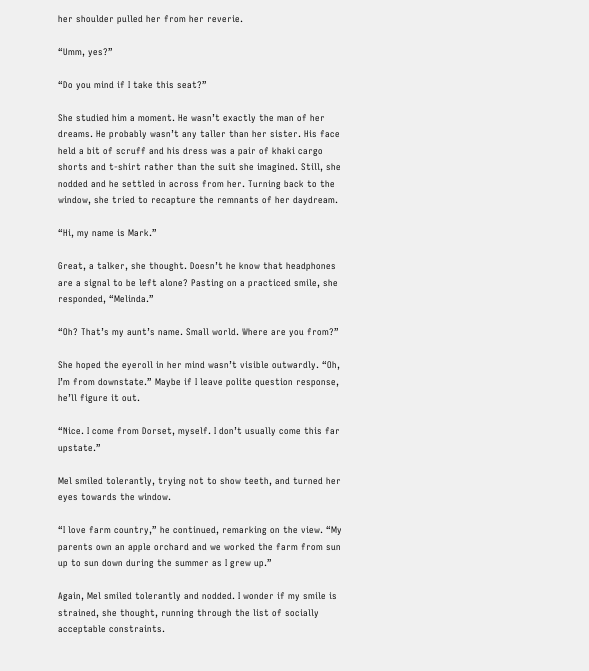her shoulder pulled her from her reverie.

“Umm, yes?”

“Do you mind if I take this seat?”

She studied him a moment. He wasn’t exactly the man of her dreams. He probably wasn’t any taller than her sister. His face held a bit of scruff and his dress was a pair of khaki cargo shorts and t-shirt rather than the suit she imagined. Still, she nodded and he settled in across from her. Turning back to the window, she tried to recapture the remnants of her daydream.

“Hi, my name is Mark.”

Great, a talker, she thought. Doesn’t he know that headphones are a signal to be left alone? Pasting on a practiced smile, she responded, “Melinda.”

“Oh? That’s my aunt’s name. Small world. Where are you from?”

She hoped the eyeroll in her mind wasn’t visible outwardly. “Oh, I’m from downstate.” Maybe if I leave polite question response, he’ll figure it out.

“Nice. I come from Dorset, myself. I don’t usually come this far upstate.”

Mel smiled tolerantly, trying not to show teeth, and turned her eyes towards the window.

“I love farm country,” he continued, remarking on the view. “My parents own an apple orchard and we worked the farm from sun up to sun down during the summer as I grew up.”

Again, Mel smiled tolerantly and nodded. I wonder if my smile is strained, she thought, running through the list of socially acceptable constraints.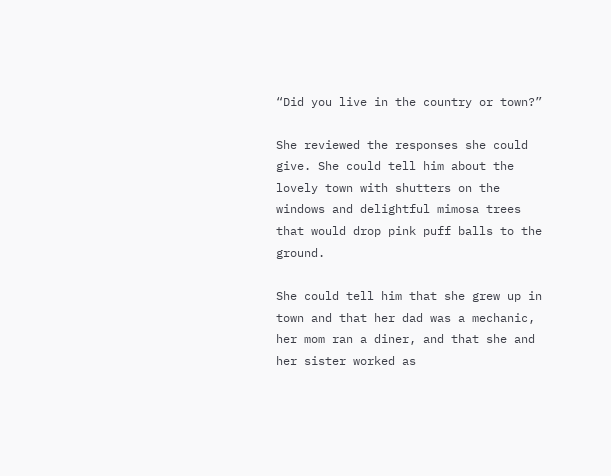“Did you live in the country or town?”

She reviewed the responses she could give. She could tell him about the lovely town with shutters on the windows and delightful mimosa trees that would drop pink puff balls to the ground.

She could tell him that she grew up in town and that her dad was a mechanic, her mom ran a diner, and that she and her sister worked as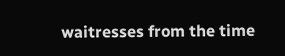waitresses from the time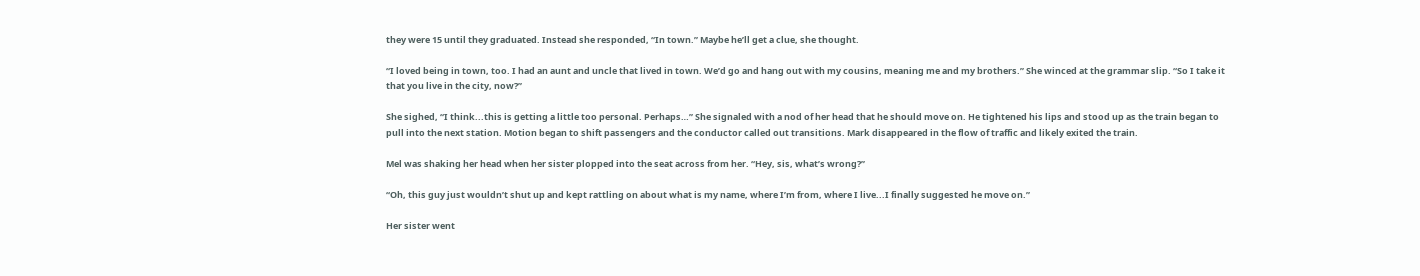they were 15 until they graduated. Instead she responded, “In town.” Maybe he’ll get a clue, she thought.

“I loved being in town, too. I had an aunt and uncle that lived in town. We’d go and hang out with my cousins, meaning me and my brothers.” She winced at the grammar slip. “So I take it that you live in the city, now?”

She sighed, “I think...this is getting a little too personal. Perhaps…” She signaled with a nod of her head that he should move on. He tightened his lips and stood up as the train began to pull into the next station. Motion began to shift passengers and the conductor called out transitions. Mark disappeared in the flow of traffic and likely exited the train.

Mel was shaking her head when her sister plopped into the seat across from her. “Hey, sis, what’s wrong?”

“Oh, this guy just wouldn’t shut up and kept rattling on about what is my name, where I’m from, where I live...I finally suggested he move on.”

Her sister went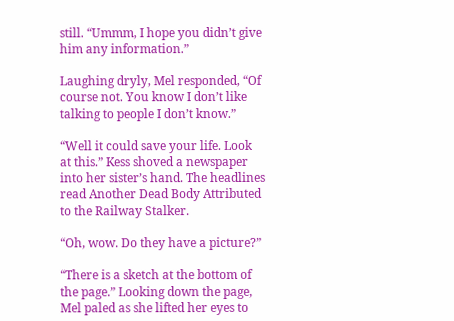still. “Ummm, I hope you didn’t give him any information.”

Laughing dryly, Mel responded, “Of course not. You know I don’t like talking to people I don’t know.”

“Well it could save your life. Look at this.” Kess shoved a newspaper into her sister’s hand. The headlines read Another Dead Body Attributed to the Railway Stalker.

“Oh, wow. Do they have a picture?”

“There is a sketch at the bottom of the page.” Looking down the page, Mel paled as she lifted her eyes to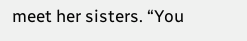meet her sisters. “You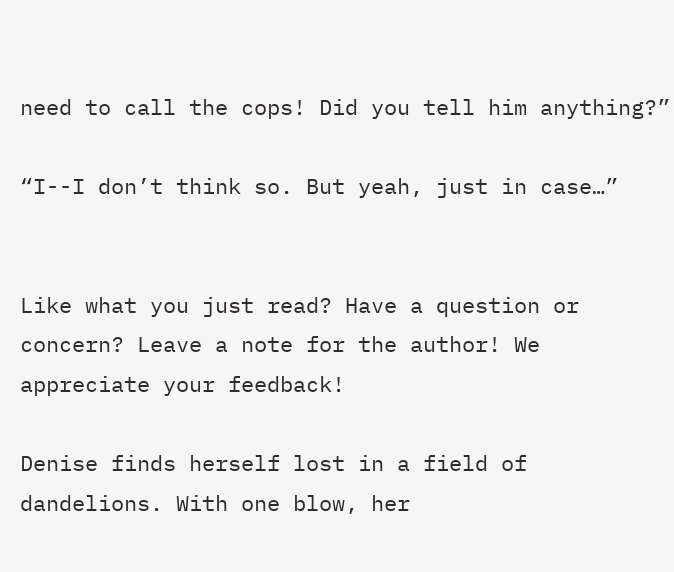need to call the cops! Did you tell him anything?”

“I--I don’t think so. But yeah, just in case…”


Like what you just read? Have a question or concern? Leave a note for the author! We appreciate your feedback!

Denise finds herself lost in a field of dandelions. With one blow, her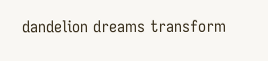dandelion dreams transform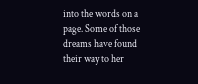into the words on a page. Some of those dreams have found their way to her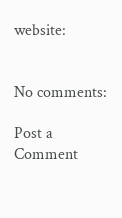website:


No comments:

Post a Comment